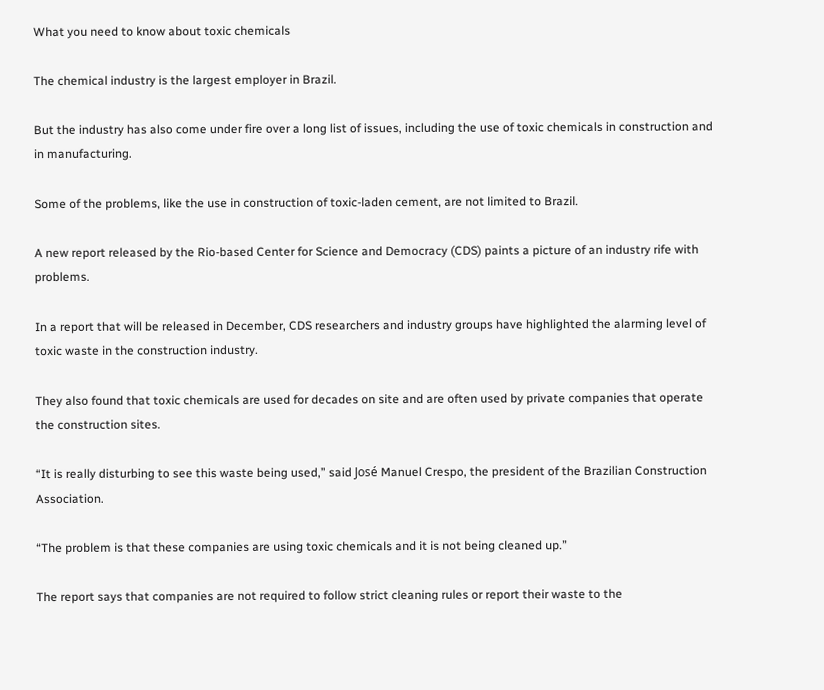What you need to know about toxic chemicals

The chemical industry is the largest employer in Brazil.

But the industry has also come under fire over a long list of issues, including the use of toxic chemicals in construction and in manufacturing.

Some of the problems, like the use in construction of toxic-laden cement, are not limited to Brazil.

A new report released by the Rio-based Center for Science and Democracy (CDS) paints a picture of an industry rife with problems.

In a report that will be released in December, CDS researchers and industry groups have highlighted the alarming level of toxic waste in the construction industry.

They also found that toxic chemicals are used for decades on site and are often used by private companies that operate the construction sites.

“It is really disturbing to see this waste being used,” said José Manuel Crespo, the president of the Brazilian Construction Association.

“The problem is that these companies are using toxic chemicals and it is not being cleaned up.”

The report says that companies are not required to follow strict cleaning rules or report their waste to the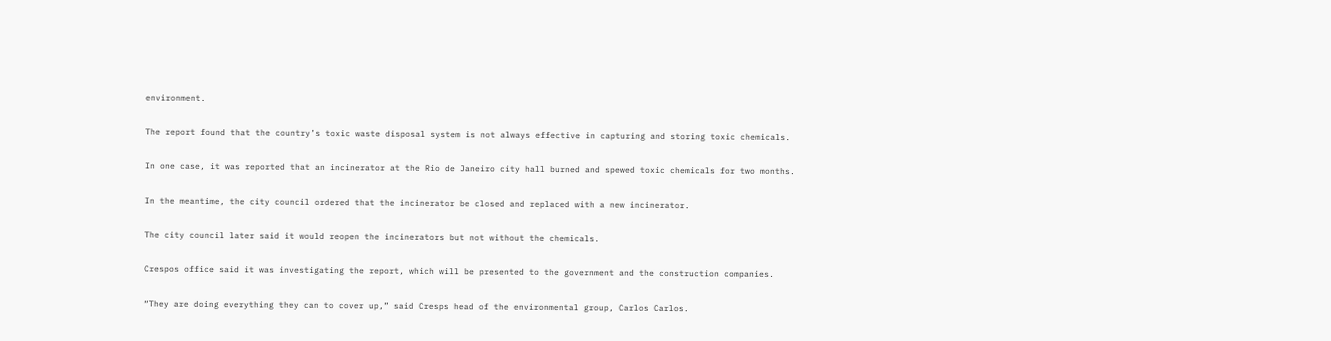environment.

The report found that the country’s toxic waste disposal system is not always effective in capturing and storing toxic chemicals.

In one case, it was reported that an incinerator at the Rio de Janeiro city hall burned and spewed toxic chemicals for two months.

In the meantime, the city council ordered that the incinerator be closed and replaced with a new incinerator.

The city council later said it would reopen the incinerators but not without the chemicals.

Crespos office said it was investigating the report, which will be presented to the government and the construction companies.

“They are doing everything they can to cover up,” said Cresps head of the environmental group, Carlos Carlos.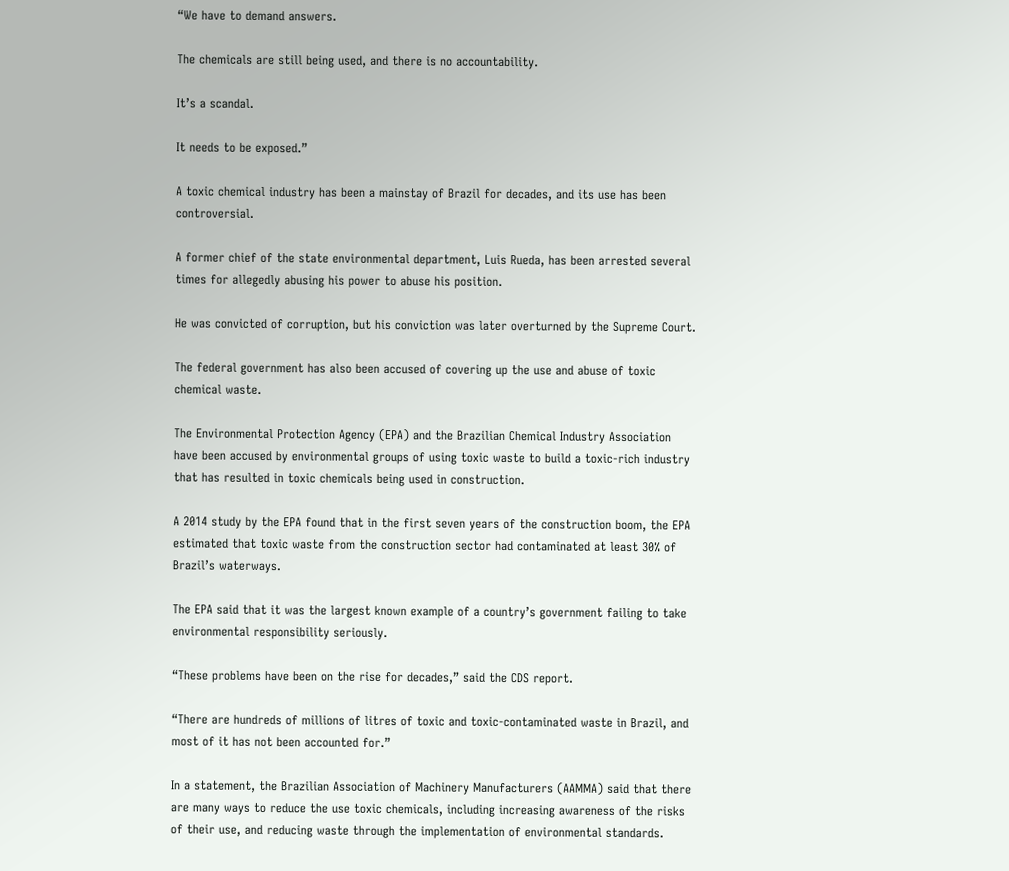“We have to demand answers.

The chemicals are still being used, and there is no accountability.

It’s a scandal.

It needs to be exposed.”

A toxic chemical industry has been a mainstay of Brazil for decades, and its use has been controversial.

A former chief of the state environmental department, Luis Rueda, has been arrested several times for allegedly abusing his power to abuse his position.

He was convicted of corruption, but his conviction was later overturned by the Supreme Court.

The federal government has also been accused of covering up the use and abuse of toxic chemical waste.

The Environmental Protection Agency (EPA) and the Brazilian Chemical Industry Association have been accused by environmental groups of using toxic waste to build a toxic-rich industry that has resulted in toxic chemicals being used in construction.

A 2014 study by the EPA found that in the first seven years of the construction boom, the EPA estimated that toxic waste from the construction sector had contaminated at least 30% of Brazil’s waterways.

The EPA said that it was the largest known example of a country’s government failing to take environmental responsibility seriously.

“These problems have been on the rise for decades,” said the CDS report.

“There are hundreds of millions of litres of toxic and toxic-contaminated waste in Brazil, and most of it has not been accounted for.”

In a statement, the Brazilian Association of Machinery Manufacturers (AAMMA) said that there are many ways to reduce the use toxic chemicals, including increasing awareness of the risks of their use, and reducing waste through the implementation of environmental standards.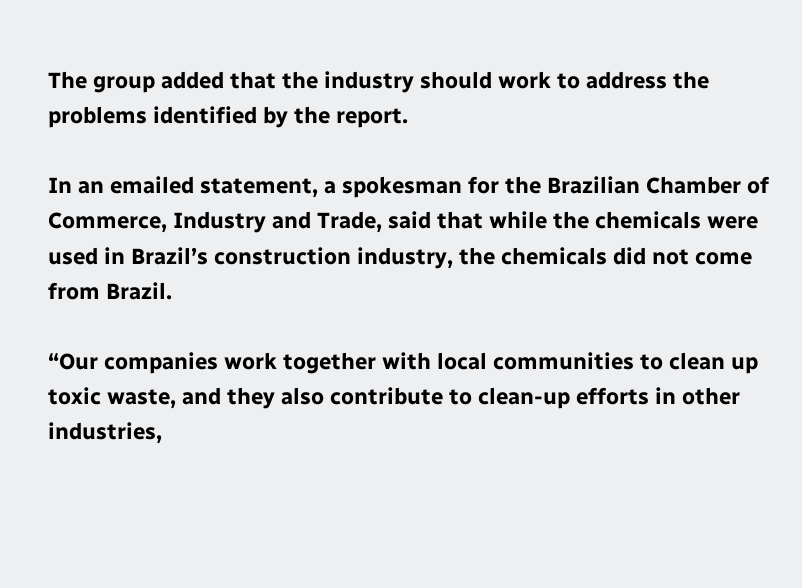The group added that the industry should work to address the problems identified by the report.

In an emailed statement, a spokesman for the Brazilian Chamber of Commerce, Industry and Trade, said that while the chemicals were used in Brazil’s construction industry, the chemicals did not come from Brazil.

“Our companies work together with local communities to clean up toxic waste, and they also contribute to clean-up efforts in other industries,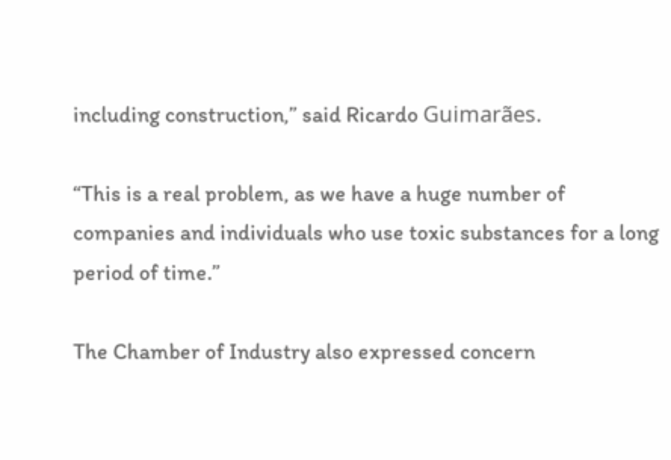including construction,” said Ricardo Guimarães.

“This is a real problem, as we have a huge number of companies and individuals who use toxic substances for a long period of time.”

The Chamber of Industry also expressed concern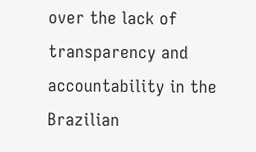over the lack of transparency and accountability in the Brazilian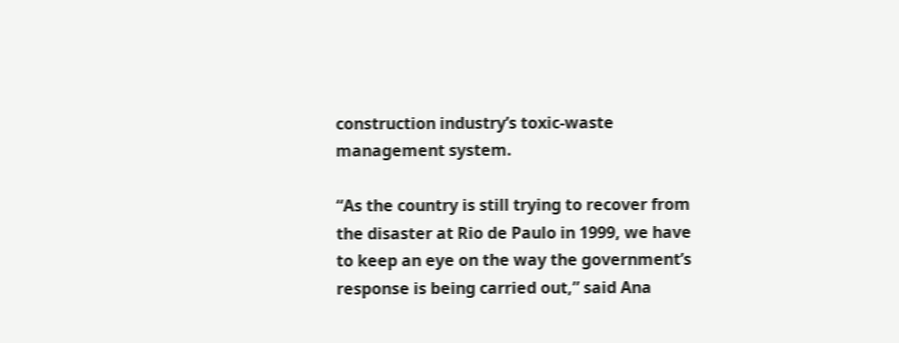construction industry’s toxic-waste management system.

“As the country is still trying to recover from the disaster at Rio de Paulo in 1999, we have to keep an eye on the way the government’s response is being carried out,” said Ana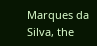Marques da Silva, the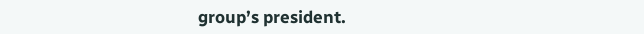group’s president.